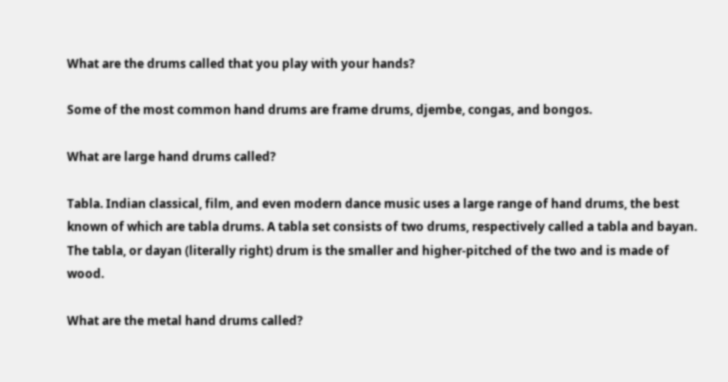What are the drums called that you play with your hands?

Some of the most common hand drums are frame drums, djembe, congas, and bongos.

What are large hand drums called?

Tabla. Indian classical, film, and even modern dance music uses a large range of hand drums, the best known of which are tabla drums. A tabla set consists of two drums, respectively called a tabla and bayan. The tabla, or dayan (literally right) drum is the smaller and higher-pitched of the two and is made of wood.

What are the metal hand drums called?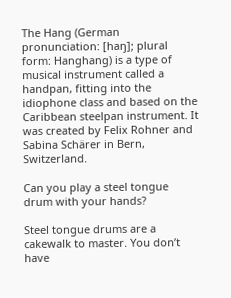The Hang (German pronunciation: [haŋ]; plural form: Hanghang) is a type of musical instrument called a handpan, fitting into the idiophone class and based on the Caribbean steelpan instrument. It was created by Felix Rohner and Sabina Schärer in Bern, Switzerland.

Can you play a steel tongue drum with your hands?

Steel tongue drums are a cakewalk to master. You don’t have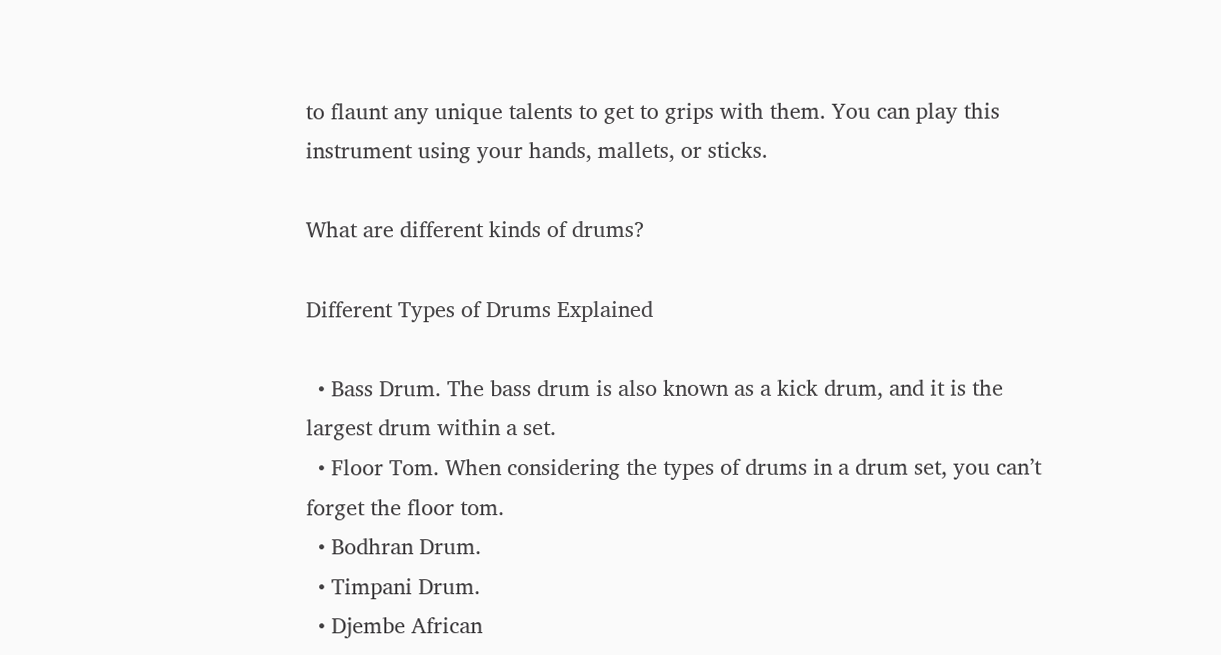to flaunt any unique talents to get to grips with them. You can play this instrument using your hands, mallets, or sticks.

What are different kinds of drums?

Different Types of Drums Explained

  • Bass Drum. The bass drum is also known as a kick drum, and it is the largest drum within a set.
  • Floor Tom. When considering the types of drums in a drum set, you can’t forget the floor tom.
  • Bodhran Drum.
  • Timpani Drum.
  • Djembe African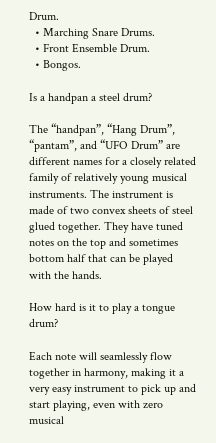Drum.
  • Marching Snare Drums.
  • Front Ensemble Drum.
  • Bongos.

Is a handpan a steel drum?

The “handpan”, “Hang Drum”, “pantam”, and “UFO Drum” are different names for a closely related family of relatively young musical instruments. The instrument is made of two convex sheets of steel glued together. They have tuned notes on the top and sometimes bottom half that can be played with the hands.

How hard is it to play a tongue drum?

Each note will seamlessly flow together in harmony, making it a very easy instrument to pick up and start playing, even with zero musical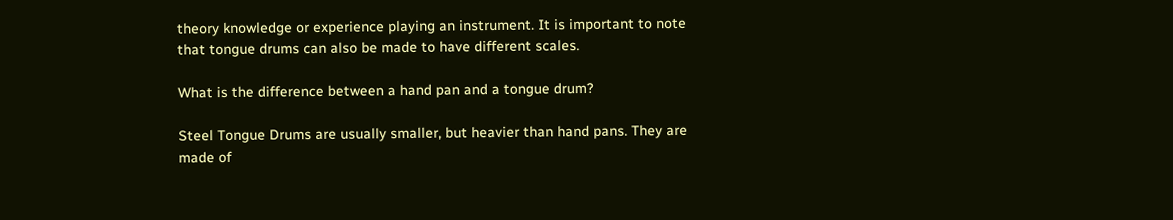theory knowledge or experience playing an instrument. It is important to note that tongue drums can also be made to have different scales.

What is the difference between a hand pan and a tongue drum?

Steel Tongue Drums are usually smaller, but heavier than hand pans. They are made of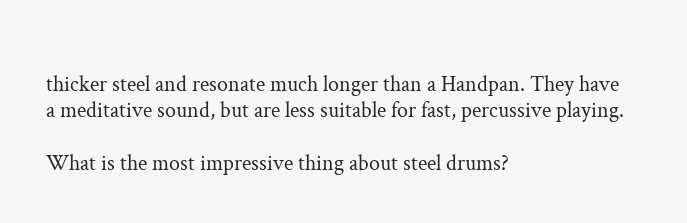thicker steel and resonate much longer than a Handpan. They have a meditative sound, but are less suitable for fast, percussive playing.

What is the most impressive thing about steel drums?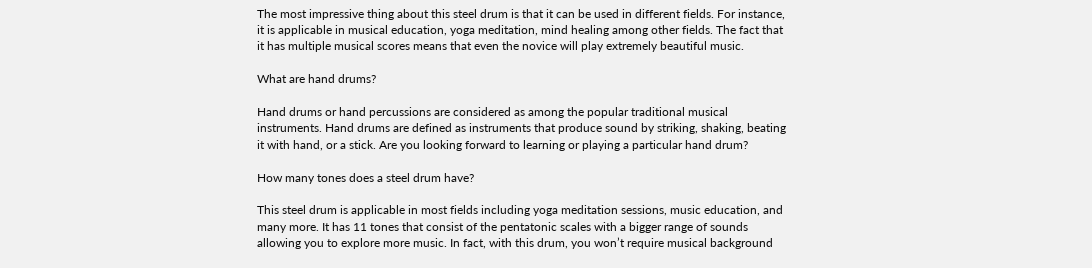The most impressive thing about this steel drum is that it can be used in different fields. For instance, it is applicable in musical education, yoga meditation, mind healing among other fields. The fact that it has multiple musical scores means that even the novice will play extremely beautiful music.

What are hand drums?

Hand drums or hand percussions are considered as among the popular traditional musical instruments. Hand drums are defined as instruments that produce sound by striking, shaking, beating it with hand, or a stick. Are you looking forward to learning or playing a particular hand drum?

How many tones does a steel drum have?

This steel drum is applicable in most fields including yoga meditation sessions, music education, and many more. It has 11 tones that consist of the pentatonic scales with a bigger range of sounds allowing you to explore more music. In fact, with this drum, you won’t require musical background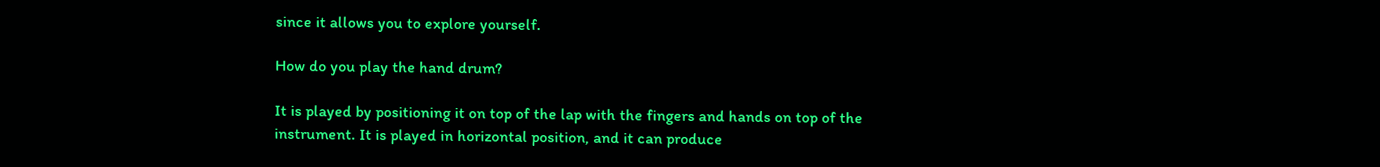since it allows you to explore yourself.

How do you play the hand drum?

It is played by positioning it on top of the lap with the fingers and hands on top of the instrument. It is played in horizontal position, and it can produce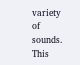variety of sounds. This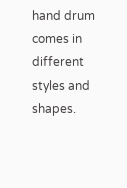hand drum comes in different styles and shapes.